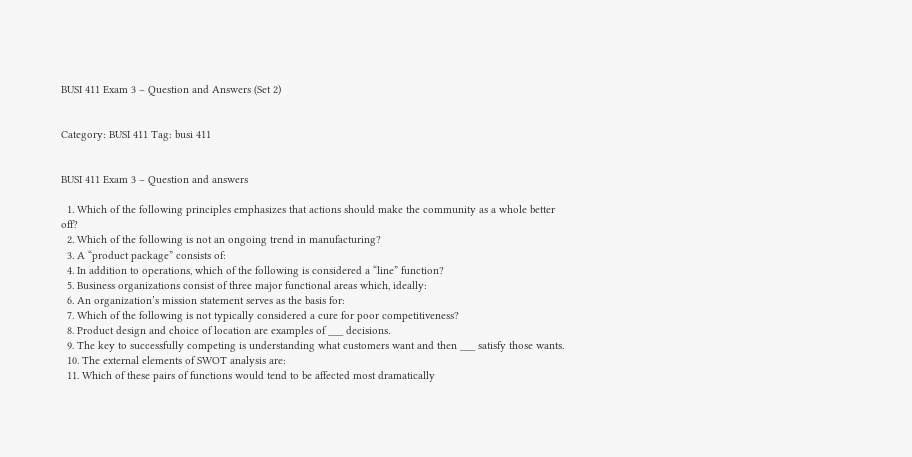BUSI 411 Exam 3 – Question and Answers (Set 2)


Category: BUSI 411 Tag: busi 411


BUSI 411 Exam 3 – Question and answers

  1. Which of the following principles emphasizes that actions should make the community as a whole better off?
  2. Which of the following is not an ongoing trend in manufacturing?
  3. A “product package” consists of:
  4. In addition to operations, which of the following is considered a “line” function?
  5. Business organizations consist of three major functional areas which, ideally:
  6. An organization’s mission statement serves as the basis for:
  7. Which of the following is not typically considered a cure for poor competitiveness?
  8. Product design and choice of location are examples of ___ decisions.
  9. The key to successfully competing is understanding what customers want and then ___ satisfy those wants.
  10. The external elements of SWOT analysis are:
  11. Which of these pairs of functions would tend to be affected most dramatically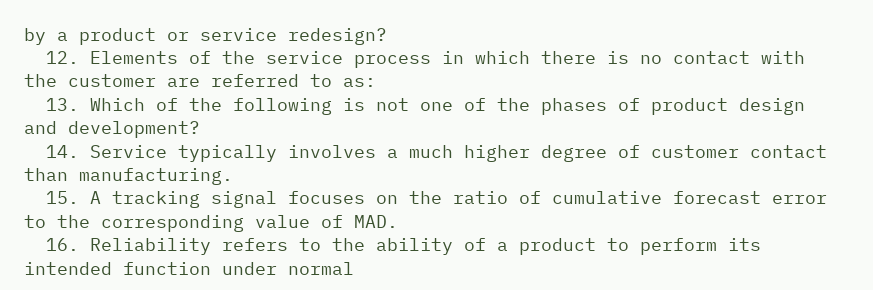by a product or service redesign?
  12. Elements of the service process in which there is no contact with the customer are referred to as:
  13. Which of the following is not one of the phases of product design and development?
  14. Service typically involves a much higher degree of customer contact than manufacturing.
  15. A tracking signal focuses on the ratio of cumulative forecast error to the corresponding value of MAD.
  16. Reliability refers to the ability of a product to perform its intended function under normal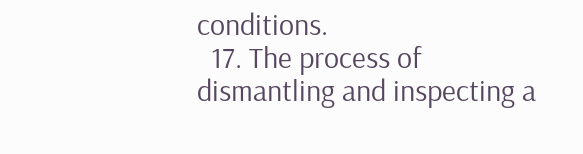conditions.
  17. The process of dismantling and inspecting a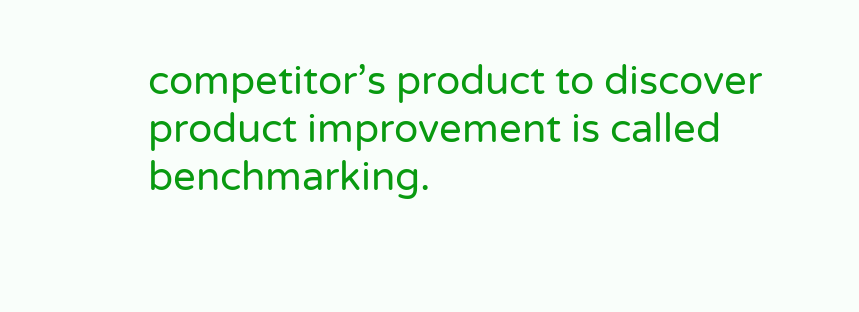competitor’s product to discover product improvement is called benchmarking.